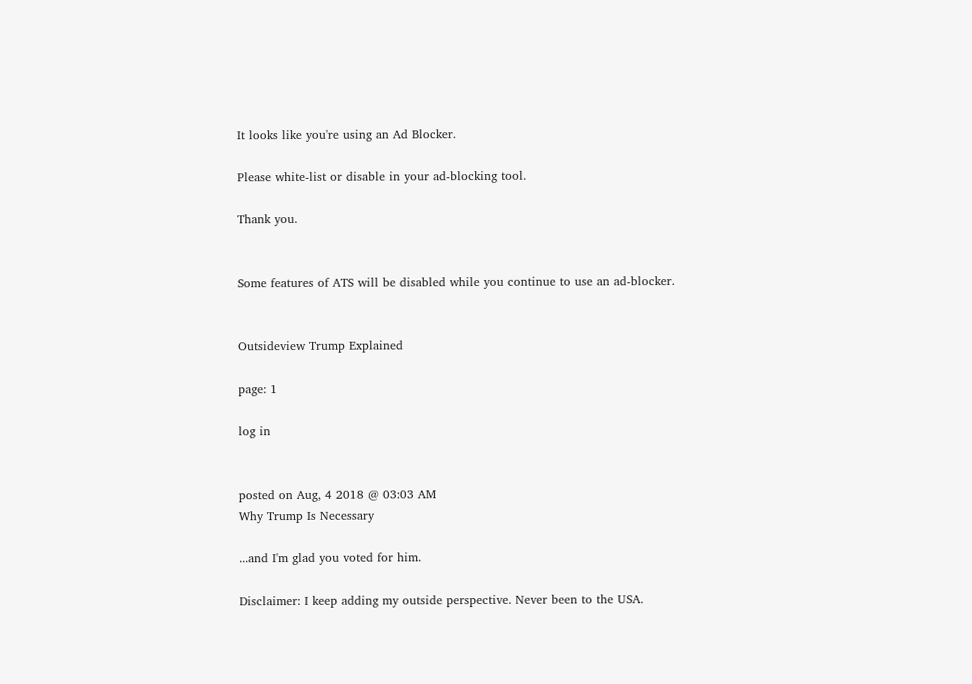It looks like you're using an Ad Blocker.

Please white-list or disable in your ad-blocking tool.

Thank you.


Some features of ATS will be disabled while you continue to use an ad-blocker.


Outsideview Trump Explained

page: 1

log in


posted on Aug, 4 2018 @ 03:03 AM
Why Trump Is Necessary

...and I'm glad you voted for him.

Disclaimer: I keep adding my outside perspective. Never been to the USA.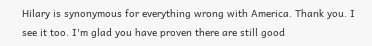Hilary is synonymous for everything wrong with America. Thank you. I see it too. I'm glad you have proven there are still good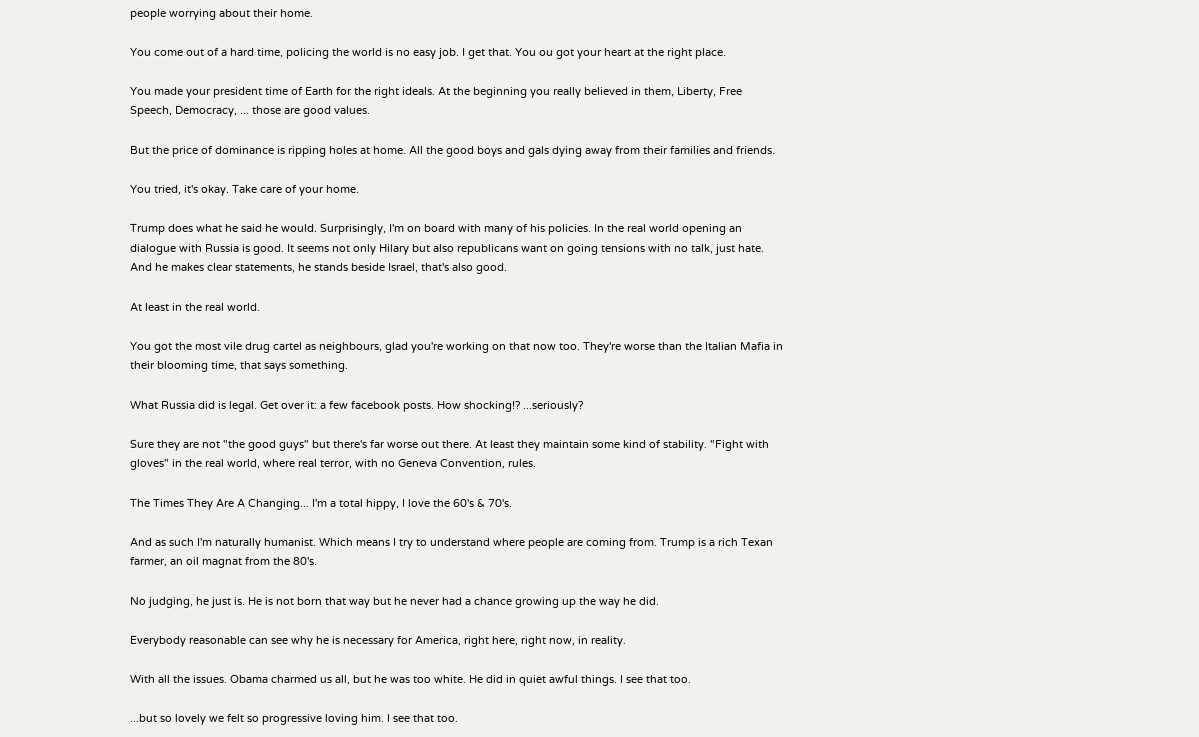people worrying about their home.

You come out of a hard time, policing the world is no easy job. I get that. You ou got your heart at the right place.

You made your president time of Earth for the right ideals. At the beginning you really believed in them, Liberty, Free Speech, Democracy, ... those are good values.

But the price of dominance is ripping holes at home. All the good boys and gals dying away from their families and friends.

You tried, it's okay. Take care of your home.

Trump does what he said he would. Surprisingly, I'm on board with many of his policies. In the real world opening an dialogue with Russia is good. It seems not only Hilary but also republicans want on going tensions with no talk, just hate. And he makes clear statements, he stands beside Israel, that's also good.

At least in the real world.

You got the most vile drug cartel as neighbours, glad you're working on that now too. They're worse than the Italian Mafia in their blooming time, that says something.

What Russia did is legal. Get over it: a few facebook posts. How shocking!? ...seriously?

Sure they are not "the good guys" but there's far worse out there. At least they maintain some kind of stability. "Fight with gloves" in the real world, where real terror, with no Geneva Convention, rules.

The Times They Are A Changing... I'm a total hippy, I love the 60's & 70's.

And as such I'm naturally humanist. Which means I try to understand where people are coming from. Trump is a rich Texan farmer, an oil magnat from the 80's.

No judging, he just is. He is not born that way but he never had a chance growing up the way he did.

Everybody reasonable can see why he is necessary for America, right here, right now, in reality.

With all the issues. Obama charmed us all, but he was too white. He did in quiet awful things. I see that too.

...but so lovely we felt so progressive loving him. I see that too.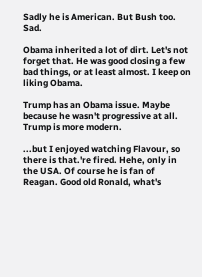Sadly he is American. But Bush too. Sad.

Obama inherited a lot of dirt. Let's not forget that. He was good closing a few bad things, or at least almost. I keep on liking Obama.

Trump has an Obama issue. Maybe because he wasn't progressive at all. Trump is more modern.

...but I enjoyed watching Flavour, so there is that.'re fired. Hehe, only in the USA. Of course he is fan of Reagan. Good old Ronald, what's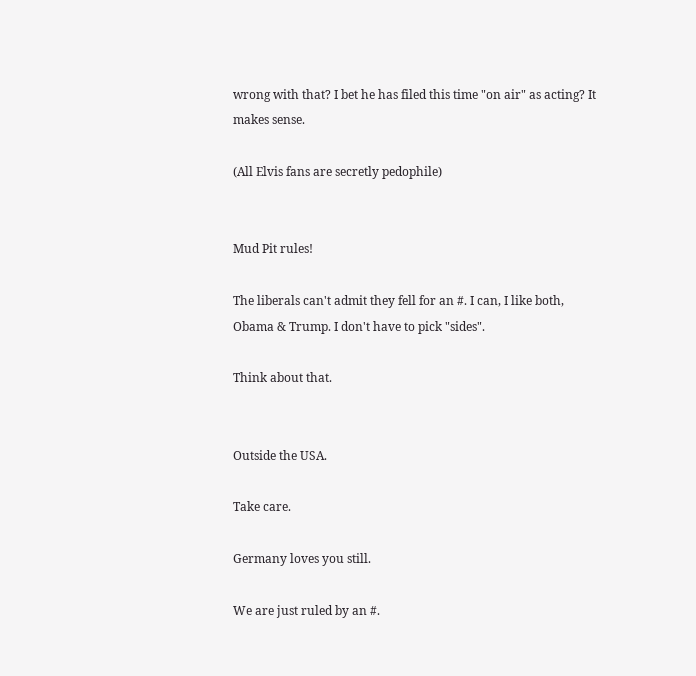wrong with that? I bet he has filed this time "on air" as acting? It makes sense.

(All Elvis fans are secretly pedophile)


Mud Pit rules!

The liberals can't admit they fell for an #. I can, I like both, Obama & Trump. I don't have to pick "sides".

Think about that.


Outside the USA.

Take care.

Germany loves you still.

We are just ruled by an #.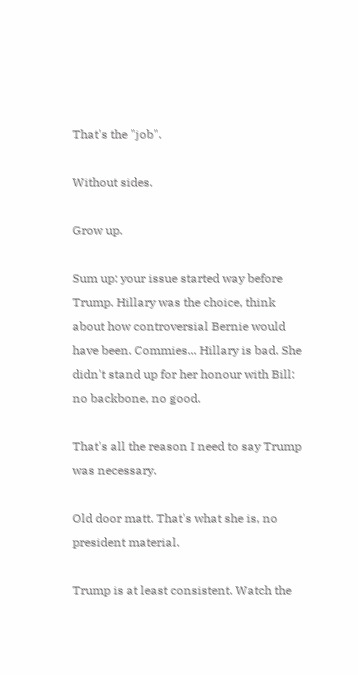That's the "job".

Without sides.

Grow up.

Sum up: your issue started way before Trump. Hillary was the choice, think about how controversial Bernie would have been. Commies... Hillary is bad. She didn't stand up for her honour with Bill: no backbone, no good.

That's all the reason I need to say Trump was necessary.

Old door matt. That's what she is, no president material.

Trump is at least consistent. Watch the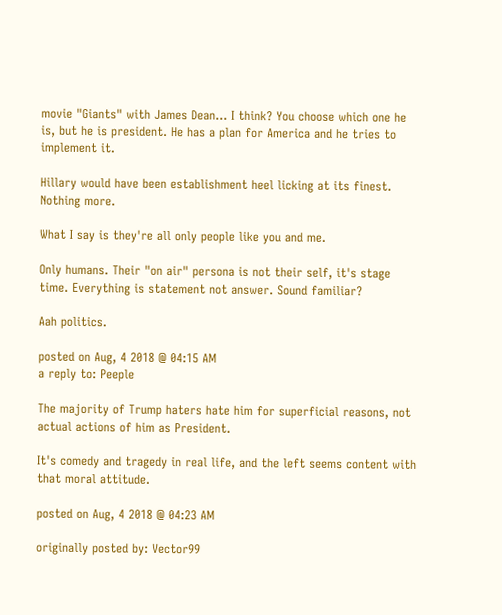movie "Giants" with James Dean... I think? You choose which one he is, but he is president. He has a plan for America and he tries to implement it.

Hillary would have been establishment heel licking at its finest. Nothing more.

What I say is they're all only people like you and me.

Only humans. Their "on air" persona is not their self, it's stage time. Everything is statement not answer. Sound familiar?

Aah politics.

posted on Aug, 4 2018 @ 04:15 AM
a reply to: Peeple

The majority of Trump haters hate him for superficial reasons, not actual actions of him as President.

It's comedy and tragedy in real life, and the left seems content with that moral attitude.

posted on Aug, 4 2018 @ 04:23 AM

originally posted by: Vector99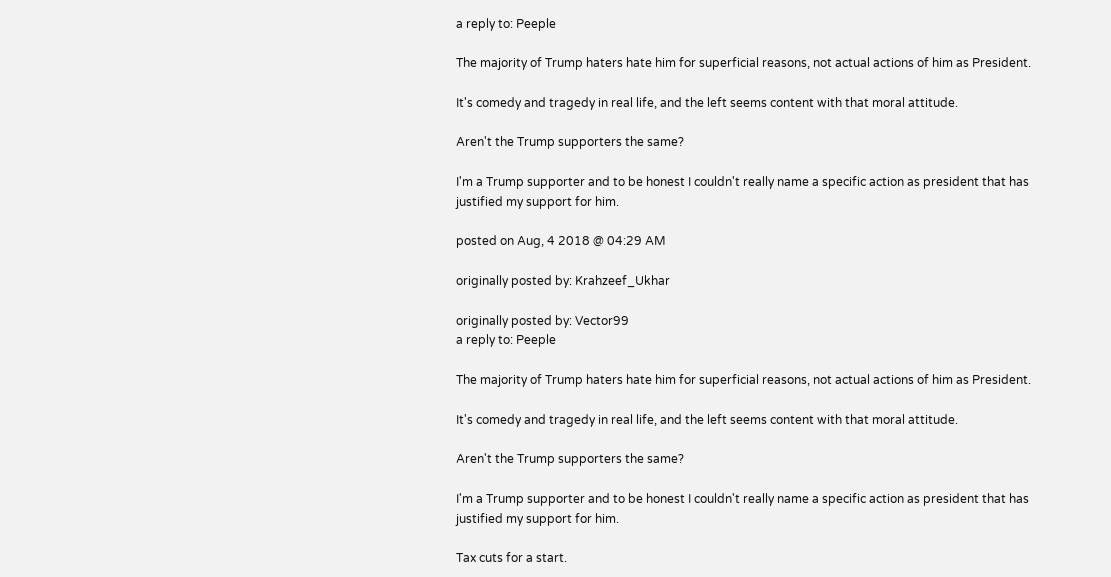a reply to: Peeple

The majority of Trump haters hate him for superficial reasons, not actual actions of him as President.

It's comedy and tragedy in real life, and the left seems content with that moral attitude.

Aren't the Trump supporters the same?

I'm a Trump supporter and to be honest I couldn't really name a specific action as president that has justified my support for him.

posted on Aug, 4 2018 @ 04:29 AM

originally posted by: Krahzeef_Ukhar

originally posted by: Vector99
a reply to: Peeple

The majority of Trump haters hate him for superficial reasons, not actual actions of him as President.

It's comedy and tragedy in real life, and the left seems content with that moral attitude.

Aren't the Trump supporters the same?

I'm a Trump supporter and to be honest I couldn't really name a specific action as president that has justified my support for him.

Tax cuts for a start.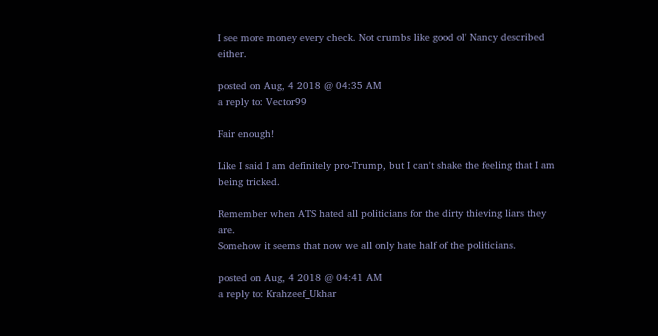I see more money every check. Not crumbs like good ol' Nancy described either.

posted on Aug, 4 2018 @ 04:35 AM
a reply to: Vector99

Fair enough!

Like I said I am definitely pro-Trump, but I can't shake the feeling that I am being tricked.

Remember when ATS hated all politicians for the dirty thieving liars they are.
Somehow it seems that now we all only hate half of the politicians.

posted on Aug, 4 2018 @ 04:41 AM
a reply to: Krahzeef_Ukhar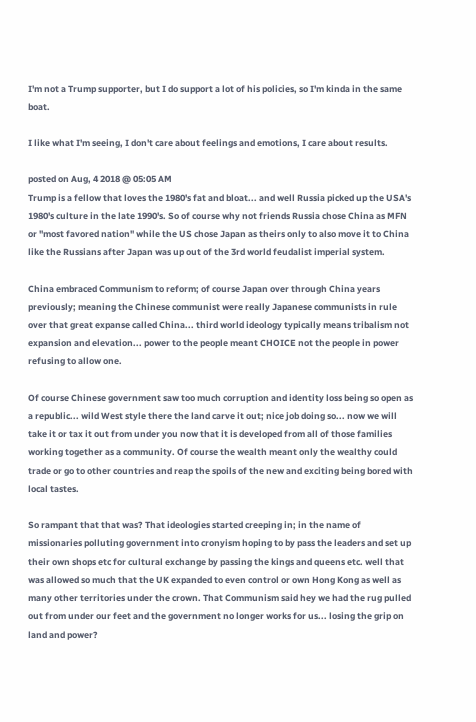I'm not a Trump supporter, but I do support a lot of his policies, so I'm kinda in the same boat.

I like what I'm seeing, I don't care about feelings and emotions, I care about results.

posted on Aug, 4 2018 @ 05:05 AM
Trump is a fellow that loves the 1980's fat and bloat... and well Russia picked up the USA's 1980's culture in the late 1990's. So of course why not friends Russia chose China as MFN or "most favored nation" while the US chose Japan as theirs only to also move it to China like the Russians after Japan was up out of the 3rd world feudalist imperial system.

China embraced Communism to reform; of course Japan over through China years previously; meaning the Chinese communist were really Japanese communists in rule over that great expanse called China... third world ideology typically means tribalism not expansion and elevation... power to the people meant CHOICE not the people in power refusing to allow one.

Of course Chinese government saw too much corruption and identity loss being so open as a republic... wild West style there the land carve it out; nice job doing so... now we will take it or tax it out from under you now that it is developed from all of those families working together as a community. Of course the wealth meant only the wealthy could trade or go to other countries and reap the spoils of the new and exciting being bored with local tastes.

So rampant that that was? That ideologies started creeping in; in the name of missionaries polluting government into cronyism hoping to by pass the leaders and set up their own shops etc for cultural exchange by passing the kings and queens etc. well that was allowed so much that the UK expanded to even control or own Hong Kong as well as many other territories under the crown. That Communism said hey we had the rug pulled out from under our feet and the government no longer works for us... losing the grip on land and power?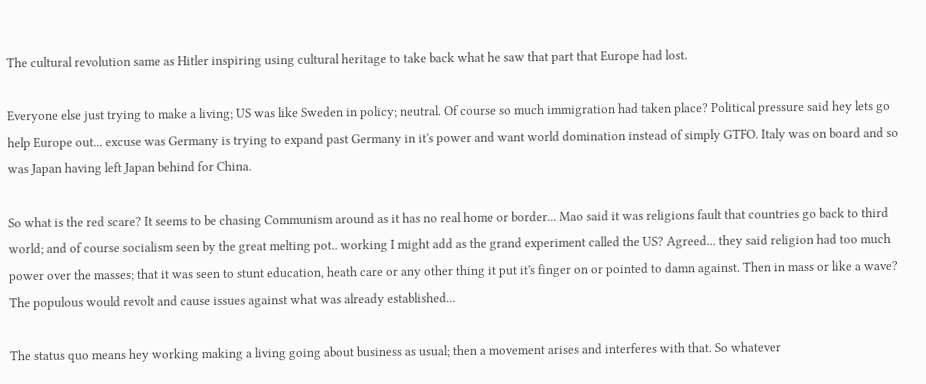The cultural revolution same as Hitler inspiring using cultural heritage to take back what he saw that part that Europe had lost.

Everyone else just trying to make a living; US was like Sweden in policy; neutral. Of course so much immigration had taken place? Political pressure said hey lets go help Europe out... excuse was Germany is trying to expand past Germany in it's power and want world domination instead of simply GTFO. Italy was on board and so was Japan having left Japan behind for China.

So what is the red scare? It seems to be chasing Communism around as it has no real home or border... Mao said it was religions fault that countries go back to third world; and of course socialism seen by the great melting pot.. working I might add as the grand experiment called the US? Agreed... they said religion had too much power over the masses; that it was seen to stunt education, heath care or any other thing it put it's finger on or pointed to damn against. Then in mass or like a wave? The populous would revolt and cause issues against what was already established...

The status quo means hey working making a living going about business as usual; then a movement arises and interferes with that. So whatever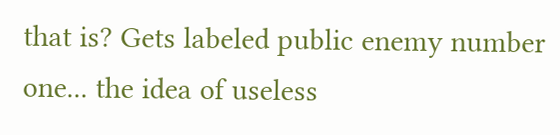that is? Gets labeled public enemy number one... the idea of useless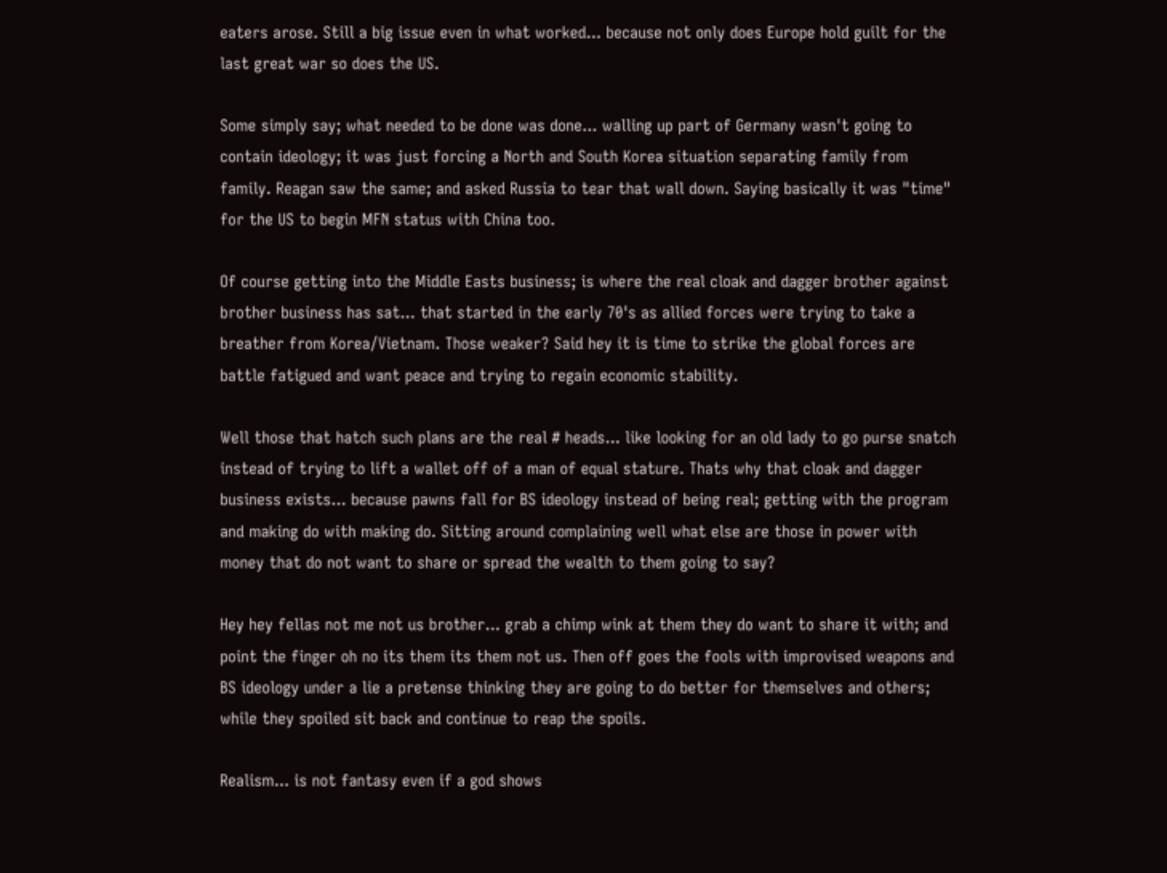eaters arose. Still a big issue even in what worked... because not only does Europe hold guilt for the last great war so does the US.

Some simply say; what needed to be done was done... walling up part of Germany wasn't going to contain ideology; it was just forcing a North and South Korea situation separating family from family. Reagan saw the same; and asked Russia to tear that wall down. Saying basically it was "time" for the US to begin MFN status with China too.

Of course getting into the Middle Easts business; is where the real cloak and dagger brother against brother business has sat... that started in the early 70's as allied forces were trying to take a breather from Korea/Vietnam. Those weaker? Said hey it is time to strike the global forces are battle fatigued and want peace and trying to regain economic stability.

Well those that hatch such plans are the real # heads... like looking for an old lady to go purse snatch instead of trying to lift a wallet off of a man of equal stature. Thats why that cloak and dagger business exists... because pawns fall for BS ideology instead of being real; getting with the program and making do with making do. Sitting around complaining well what else are those in power with money that do not want to share or spread the wealth to them going to say?

Hey hey fellas not me not us brother... grab a chimp wink at them they do want to share it with; and point the finger oh no its them its them not us. Then off goes the fools with improvised weapons and BS ideology under a lie a pretense thinking they are going to do better for themselves and others; while they spoiled sit back and continue to reap the spoils.

Realism... is not fantasy even if a god shows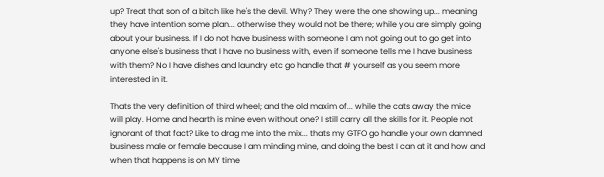up? Treat that son of a bitch like he's the devil. Why? They were the one showing up... meaning they have intention some plan... otherwise they would not be there; while you are simply going about your business. If I do not have business with someone I am not going out to go get into anyone else's business that I have no business with, even if someone tells me I have business with them? No I have dishes and laundry etc go handle that # yourself as you seem more interested in it.

Thats the very definition of third wheel; and the old maxim of... while the cats away the mice will play. Home and hearth is mine even without one? I still carry all the skills for it. People not ignorant of that fact? Like to drag me into the mix... thats my GTFO go handle your own damned business male or female because I am minding mine, and doing the best I can at it and how and when that happens is on MY time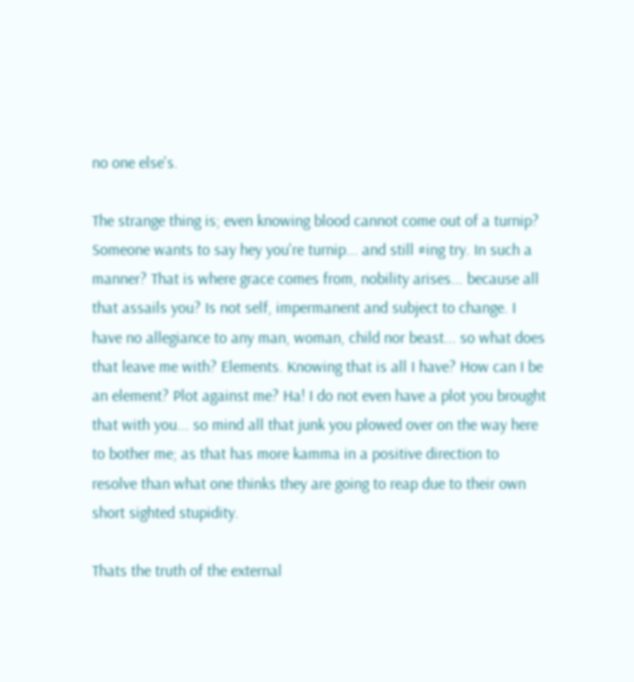no one else's.

The strange thing is; even knowing blood cannot come out of a turnip? Someone wants to say hey you're turnip... and still #ing try. In such a manner? That is where grace comes from, nobility arises... because all that assails you? Is not self, impermanent and subject to change. I have no allegiance to any man, woman, child nor beast... so what does that leave me with? Elements. Knowing that is all I have? How can I be an element? Plot against me? Ha! I do not even have a plot you brought that with you... so mind all that junk you plowed over on the way here to bother me; as that has more kamma in a positive direction to resolve than what one thinks they are going to reap due to their own short sighted stupidity.

Thats the truth of the external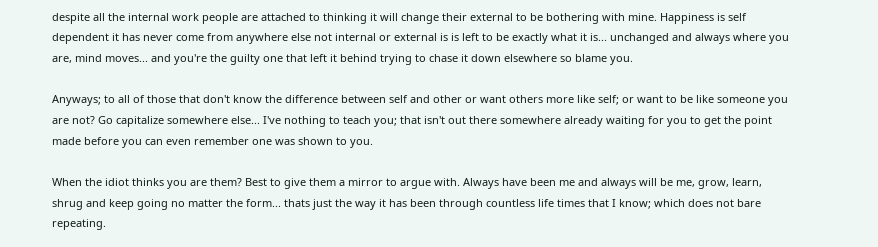despite all the internal work people are attached to thinking it will change their external to be bothering with mine. Happiness is self dependent it has never come from anywhere else not internal or external is is left to be exactly what it is... unchanged and always where you are, mind moves... and you're the guilty one that left it behind trying to chase it down elsewhere so blame you.

Anyways; to all of those that don't know the difference between self and other or want others more like self; or want to be like someone you are not? Go capitalize somewhere else... I've nothing to teach you; that isn't out there somewhere already waiting for you to get the point made before you can even remember one was shown to you.

When the idiot thinks you are them? Best to give them a mirror to argue with. Always have been me and always will be me, grow, learn, shrug and keep going no matter the form... thats just the way it has been through countless life times that I know; which does not bare repeating.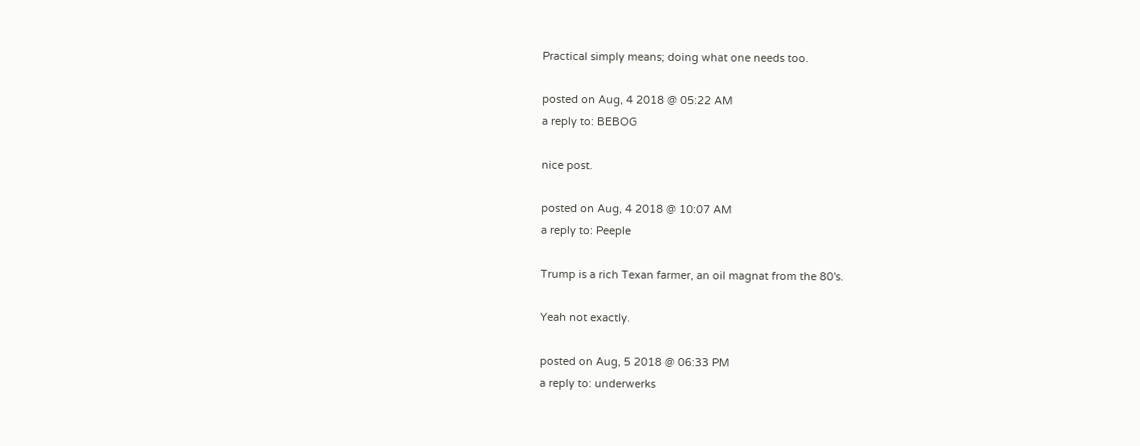Practical simply means; doing what one needs too.

posted on Aug, 4 2018 @ 05:22 AM
a reply to: BEBOG

nice post.

posted on Aug, 4 2018 @ 10:07 AM
a reply to: Peeple

Trump is a rich Texan farmer, an oil magnat from the 80's.

Yeah not exactly.

posted on Aug, 5 2018 @ 06:33 PM
a reply to: underwerks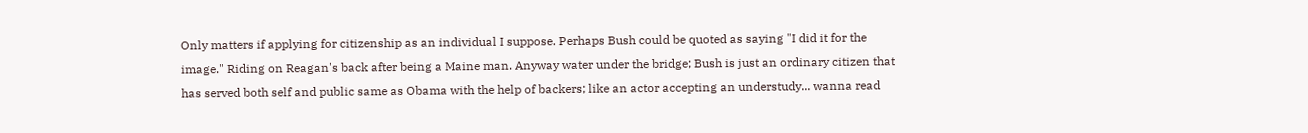Only matters if applying for citizenship as an individual I suppose. Perhaps Bush could be quoted as saying "I did it for the image." Riding on Reagan's back after being a Maine man. Anyway water under the bridge; Bush is just an ordinary citizen that has served both self and public same as Obama with the help of backers; like an actor accepting an understudy... wanna read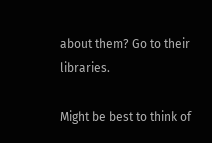about them? Go to their libraries.

Might be best to think of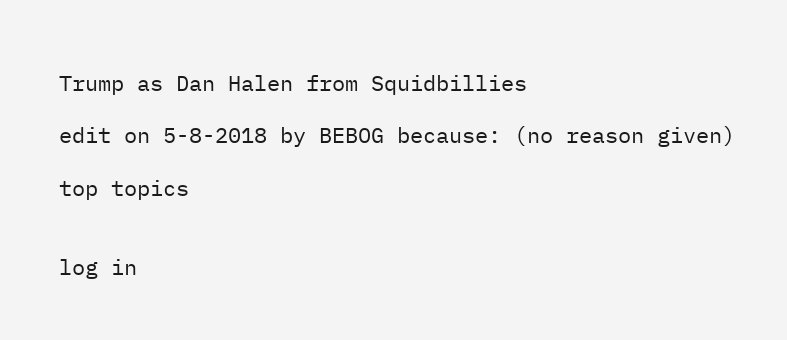Trump as Dan Halen from Squidbillies

edit on 5-8-2018 by BEBOG because: (no reason given)

top topics


log in